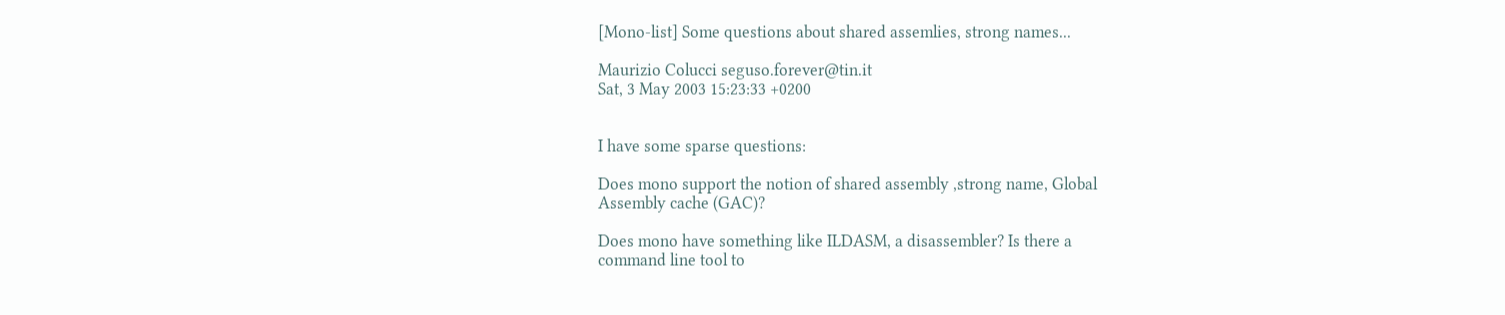[Mono-list] Some questions about shared assemlies, strong names...

Maurizio Colucci seguso.forever@tin.it
Sat, 3 May 2003 15:23:33 +0200


I have some sparse questions:

Does mono support the notion of shared assembly ,strong name, Global
Assembly cache (GAC)?

Does mono have something like ILDASM, a disassembler? Is there a
command line tool to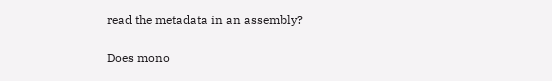read the metadata in an assembly?

Does mono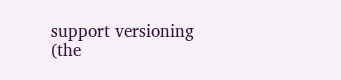support versioning (the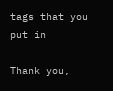tags that you put in

Thank you,